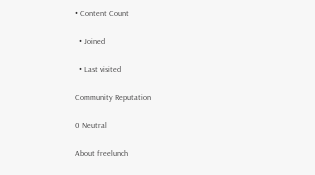• Content Count

  • Joined

  • Last visited

Community Reputation

0 Neutral

About freelunch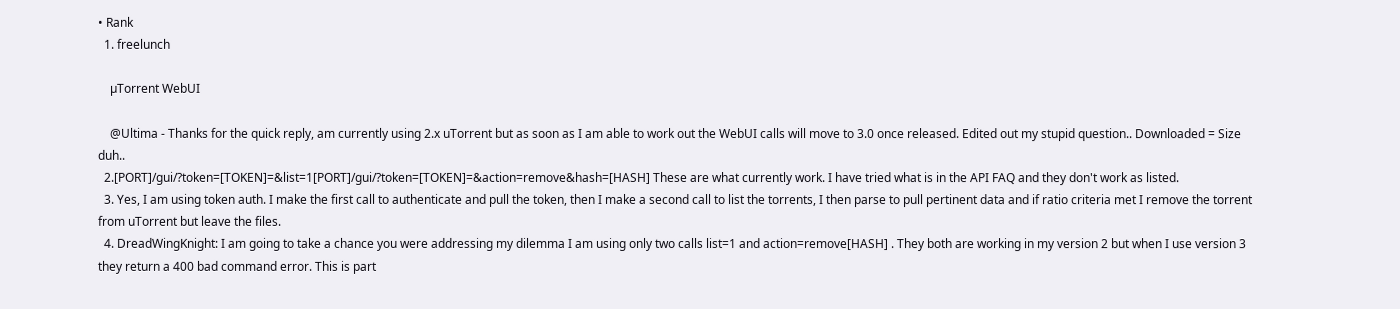• Rank
  1. freelunch

    µTorrent WebUI

    @Ultima - Thanks for the quick reply, am currently using 2.x uTorrent but as soon as I am able to work out the WebUI calls will move to 3.0 once released. Edited out my stupid question.. Downloaded = Size duh..
  2.[PORT]/gui/?token=[TOKEN]=&list=1[PORT]/gui/?token=[TOKEN]=&action=remove&hash=[HASH] These are what currently work. I have tried what is in the API FAQ and they don't work as listed.
  3. Yes, I am using token auth. I make the first call to authenticate and pull the token, then I make a second call to list the torrents, I then parse to pull pertinent data and if ratio criteria met I remove the torrent from uTorrent but leave the files.
  4. DreadWingKnight: I am going to take a chance you were addressing my dilemma I am using only two calls list=1 and action=remove[HASH] . They both are working in my version 2 but when I use version 3 they return a 400 bad command error. This is part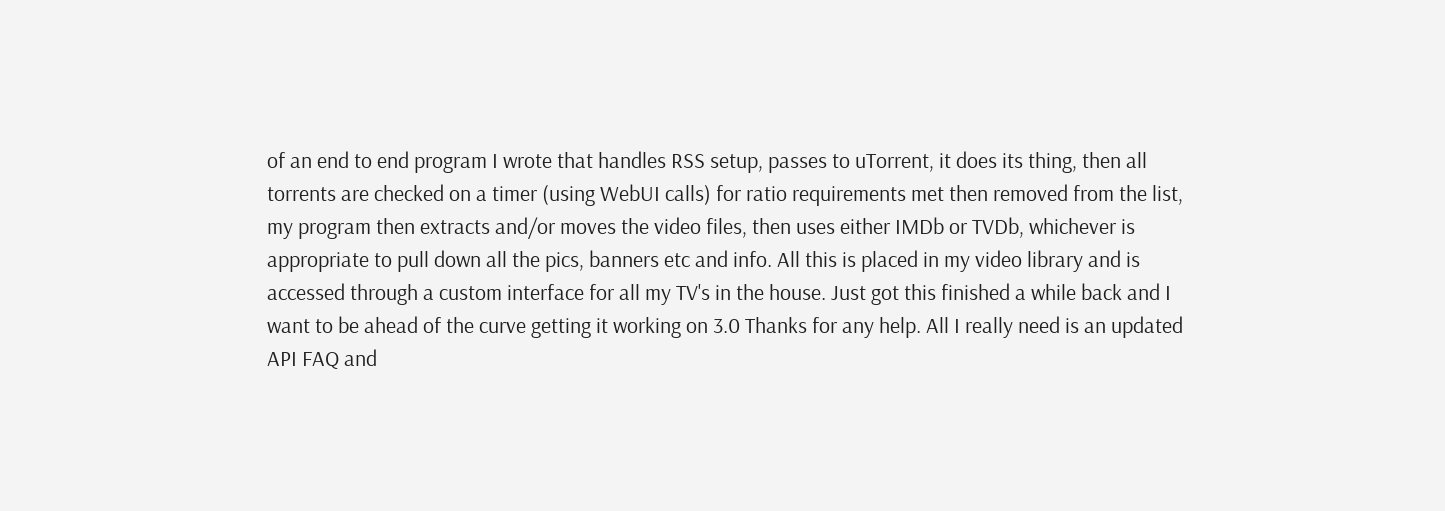of an end to end program I wrote that handles RSS setup, passes to uTorrent, it does its thing, then all torrents are checked on a timer (using WebUI calls) for ratio requirements met then removed from the list, my program then extracts and/or moves the video files, then uses either IMDb or TVDb, whichever is appropriate to pull down all the pics, banners etc and info. All this is placed in my video library and is accessed through a custom interface for all my TV's in the house. Just got this finished a while back and I want to be ahead of the curve getting it working on 3.0 Thanks for any help. All I really need is an updated API FAQ and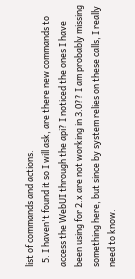list of commands and actions.
  5. I haven't found it so I will ask, are there new commands to access the WebUI through the api? I noticed the ones I have been using for 2.x are not working in 3.0?? I am probably missing something here, but since by system relies on these calls, I really need to know.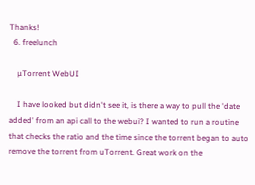Thanks!
  6. freelunch

    µTorrent WebUI

    I have looked but didn't see it, is there a way to pull the 'date added' from an api call to the webui? I wanted to run a routine that checks the ratio and the time since the torrent began to auto remove the torrent from uTorrent. Great work on the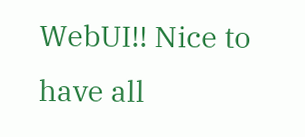WebUI!! Nice to have all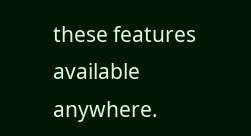these features available anywhere.